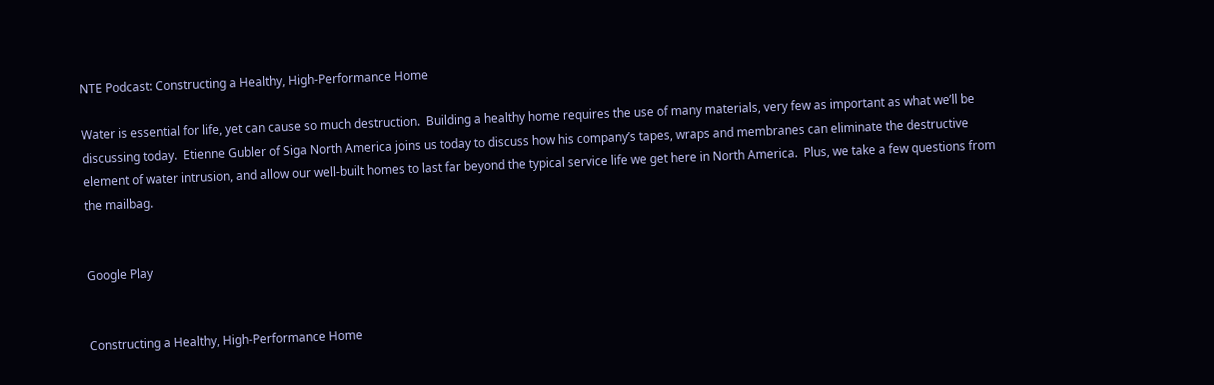NTE Podcast: Constructing a Healthy, High-Performance Home

Water is essential for life, yet can cause so much destruction.  Building a healthy home requires the use of many materials, very few as important as what we’ll be discussing today.  Etienne Gubler of Siga North America joins us today to discuss how his company’s tapes, wraps and membranes can eliminate the destructive element of water intrusion, and allow our well-built homes to last far beyond the typical service life we get here in North America.  Plus, we take a few questions from the mailbag.


Google Play


Constructing a Healthy, High-Performance Home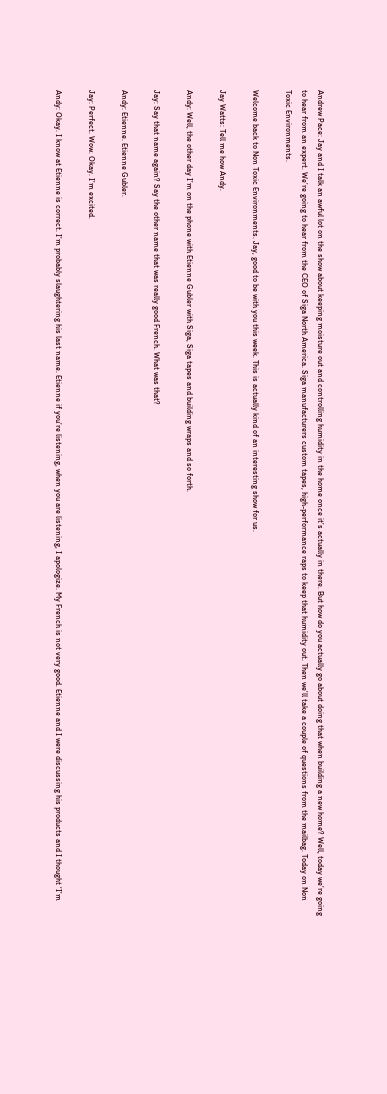Andrew Pace: Jay and I talk an awful lot on the show about keeping moisture out and controlling humidity in the home once it’s actually in there. But how do you actually go about doing that when building a new home? Well, today we’re going to hear from an expert. We’re going to hear from the CEO of Siga North America. Siga manufacturers custom tapes, high-performance raps to keep that humidity out. Then we’ll take a couple of questions from the mailbag. Today on Non Toxic Environments.

Welcome back to Non Toxic Environments. Jay, good to be with you this week. This is actually kind of an interesting show for us.

Jay Watts: Tell me how Andy.

Andy: Well, the other day I’m on the phone with Etienne Gubler with Siga, Siga tapes and building wraps and so forth.

Jay: Say that name again? Say the other name that was really good French. What was that?

Andy: Etienne. Etienne Gubler.

Jay: Perfect. Wow. Okay. I’m excited.

Andy: Okay. I know at Etienne is correct. I’m probably slaughtering his last name. Etienne if you’re listening, when you are listening, I apologize. My French is not very good. Etienne and I were discussing his products and I thought ‘I’m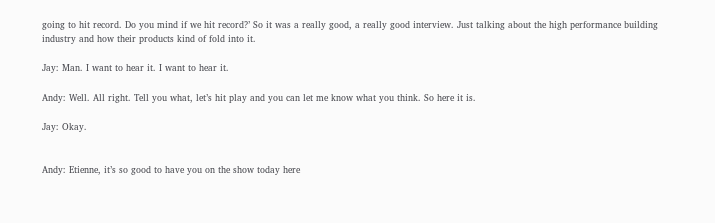going to hit record. Do you mind if we hit record?’ So it was a really good, a really good interview. Just talking about the high performance building industry and how their products kind of fold into it.

Jay: Man. I want to hear it. I want to hear it.

Andy: Well. All right. Tell you what, let’s hit play and you can let me know what you think. So here it is.

Jay: Okay.


Andy: Etienne, it’s so good to have you on the show today here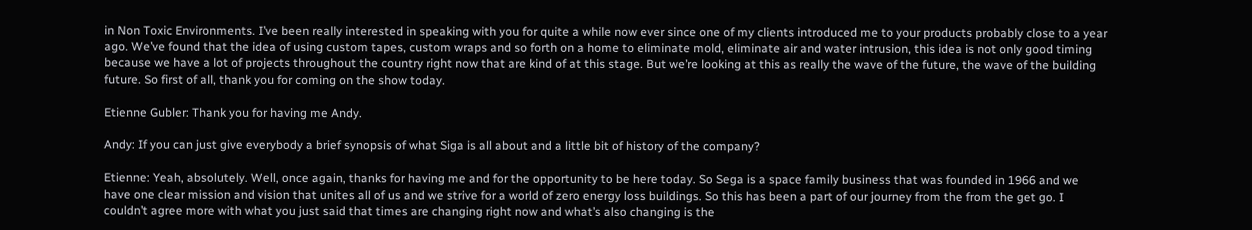in Non Toxic Environments. I’ve been really interested in speaking with you for quite a while now ever since one of my clients introduced me to your products probably close to a year ago. We’ve found that the idea of using custom tapes, custom wraps and so forth on a home to eliminate mold, eliminate air and water intrusion, this idea is not only good timing because we have a lot of projects throughout the country right now that are kind of at this stage. But we’re looking at this as really the wave of the future, the wave of the building future. So first of all, thank you for coming on the show today.

Etienne Gubler: Thank you for having me Andy.

Andy: If you can just give everybody a brief synopsis of what Siga is all about and a little bit of history of the company?

Etienne: Yeah, absolutely. Well, once again, thanks for having me and for the opportunity to be here today. So Sega is a space family business that was founded in 1966 and we have one clear mission and vision that unites all of us and we strive for a world of zero energy loss buildings. So this has been a part of our journey from the from the get go. I couldn’t agree more with what you just said that times are changing right now and what’s also changing is the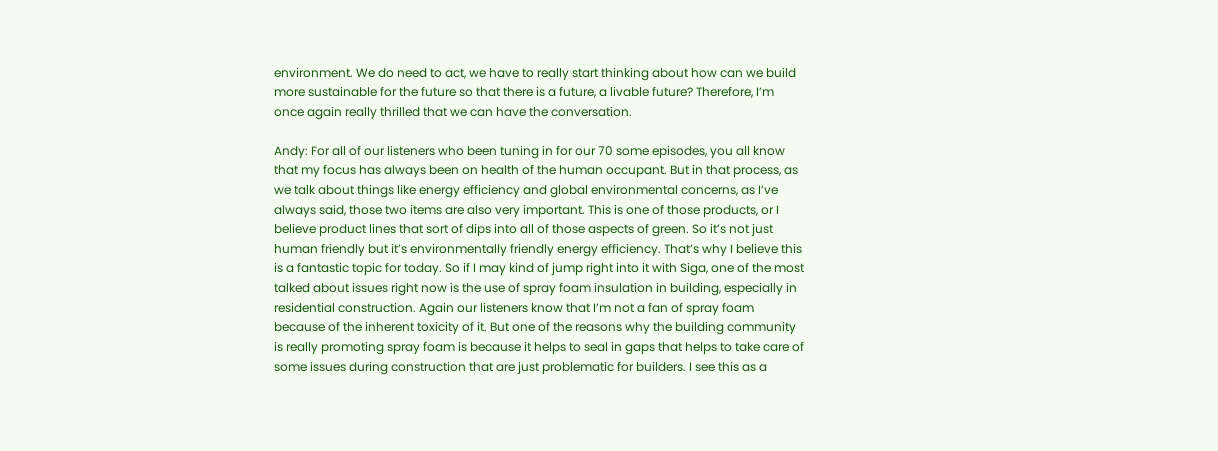environment. We do need to act, we have to really start thinking about how can we build more sustainable for the future so that there is a future, a livable future? Therefore, I’m once again really thrilled that we can have the conversation.

Andy: For all of our listeners who been tuning in for our 70 some episodes, you all know that my focus has always been on health of the human occupant. But in that process, as we talk about things like energy efficiency and global environmental concerns, as I’ve always said, those two items are also very important. This is one of those products, or I believe product lines that sort of dips into all of those aspects of green. So it’s not just human friendly but it’s environmentally friendly energy efficiency. That’s why I believe this is a fantastic topic for today. So if I may kind of jump right into it with Siga, one of the most talked about issues right now is the use of spray foam insulation in building, especially in residential construction. Again our listeners know that I’m not a fan of spray foam because of the inherent toxicity of it. But one of the reasons why the building community is really promoting spray foam is because it helps to seal in gaps that helps to take care of some issues during construction that are just problematic for builders. I see this as a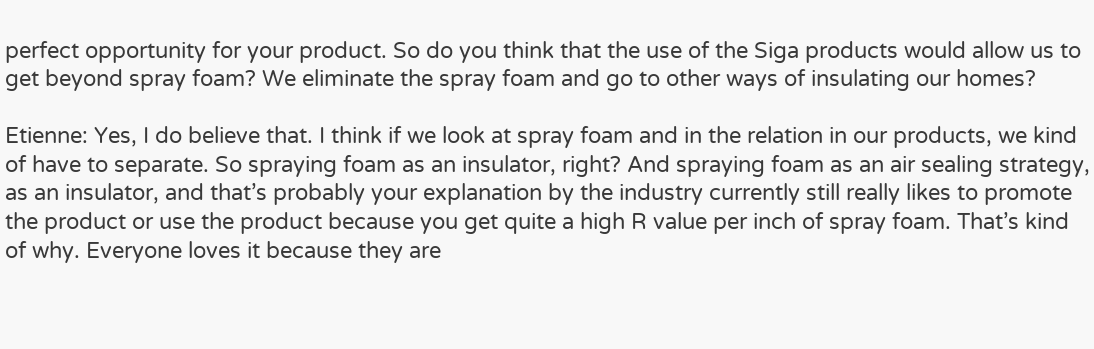perfect opportunity for your product. So do you think that the use of the Siga products would allow us to get beyond spray foam? We eliminate the spray foam and go to other ways of insulating our homes?

Etienne: Yes, I do believe that. I think if we look at spray foam and in the relation in our products, we kind of have to separate. So spraying foam as an insulator, right? And spraying foam as an air sealing strategy, as an insulator, and that’s probably your explanation by the industry currently still really likes to promote the product or use the product because you get quite a high R value per inch of spray foam. That’s kind of why. Everyone loves it because they are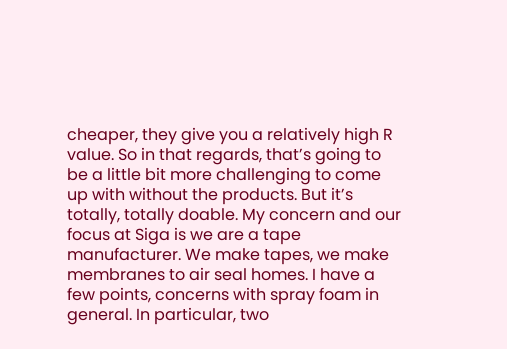cheaper, they give you a relatively high R value. So in that regards, that’s going to be a little bit more challenging to come up with without the products. But it’s totally, totally doable. My concern and our focus at Siga is we are a tape manufacturer. We make tapes, we make membranes to air seal homes. I have a few points, concerns with spray foam in general. In particular, two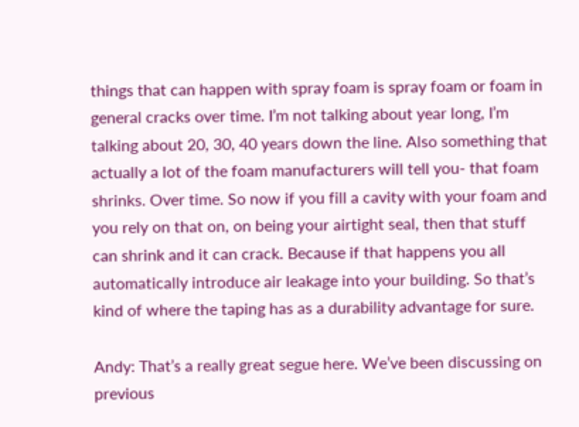things that can happen with spray foam is spray foam or foam in general cracks over time. I’m not talking about year long, I’m talking about 20, 30, 40 years down the line. Also something that actually a lot of the foam manufacturers will tell you- that foam shrinks. Over time. So now if you fill a cavity with your foam and you rely on that on, on being your airtight seal, then that stuff can shrink and it can crack. Because if that happens you all automatically introduce air leakage into your building. So that’s kind of where the taping has as a durability advantage for sure.

Andy: That’s a really great segue here. We’ve been discussing on previous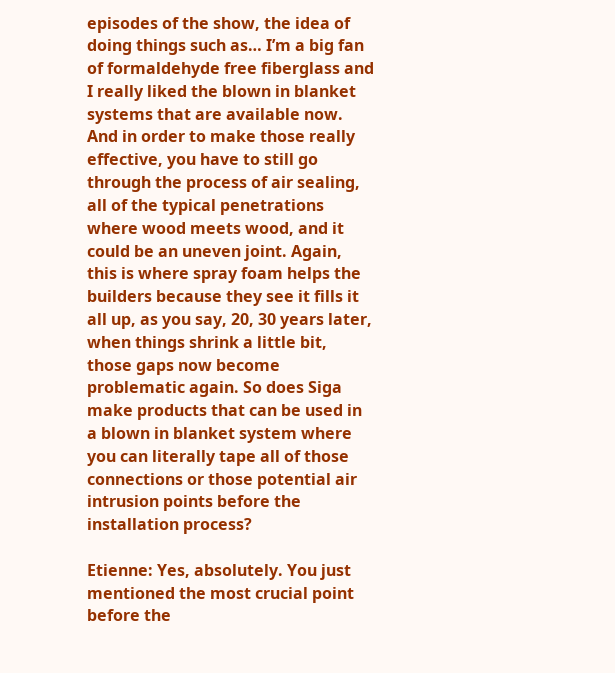episodes of the show, the idea of doing things such as… I’m a big fan of formaldehyde free fiberglass and I really liked the blown in blanket systems that are available now. And in order to make those really effective, you have to still go through the process of air sealing, all of the typical penetrations where wood meets wood, and it could be an uneven joint. Again, this is where spray foam helps the builders because they see it fills it all up, as you say, 20, 30 years later, when things shrink a little bit, those gaps now become problematic again. So does Siga make products that can be used in a blown in blanket system where you can literally tape all of those connections or those potential air intrusion points before the installation process?

Etienne: Yes, absolutely. You just mentioned the most crucial point before the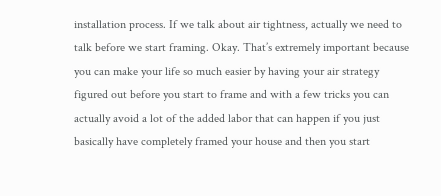installation process. If we talk about air tightness, actually we need to talk before we start framing. Okay. That’s extremely important because you can make your life so much easier by having your air strategy figured out before you start to frame and with a few tricks you can actually avoid a lot of the added labor that can happen if you just basically have completely framed your house and then you start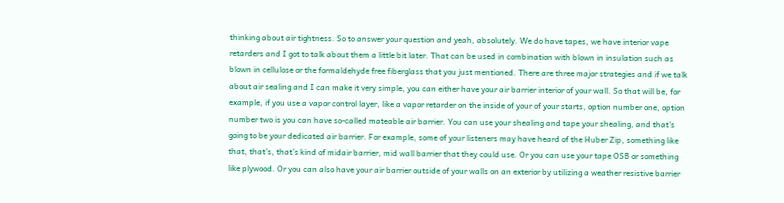thinking about air tightness. So to answer your question and yeah, absolutely. We do have tapes, we have interior vape retarders and I got to talk about them a little bit later. That can be used in combination with blown in insulation such as blown in cellulose or the formaldehyde free fiberglass that you just mentioned. There are three major strategies and if we talk about air sealing and I can make it very simple, you can either have your air barrier interior of your wall. So that will be, for example, if you use a vapor control layer, like a vapor retarder on the inside of your of your starts, option number one, option number two is you can have so-called mateable air barrier. You can use your shealing and tape your shealing, and that’s going to be your dedicated air barrier. For example, some of your listeners may have heard of the Huber Zip, something like that, that’s, that’s kind of midair barrier, mid wall barrier that they could use. Or you can use your tape OSB or something like plywood. Or you can also have your air barrier outside of your walls on an exterior by utilizing a weather resistive barrier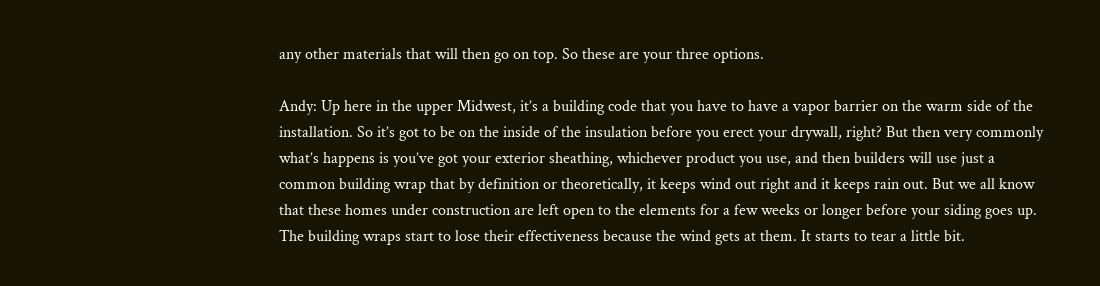any other materials that will then go on top. So these are your three options.

Andy: Up here in the upper Midwest, it’s a building code that you have to have a vapor barrier on the warm side of the installation. So it’s got to be on the inside of the insulation before you erect your drywall, right? But then very commonly what’s happens is you’ve got your exterior sheathing, whichever product you use, and then builders will use just a common building wrap that by definition or theoretically, it keeps wind out right and it keeps rain out. But we all know that these homes under construction are left open to the elements for a few weeks or longer before your siding goes up. The building wraps start to lose their effectiveness because the wind gets at them. It starts to tear a little bit.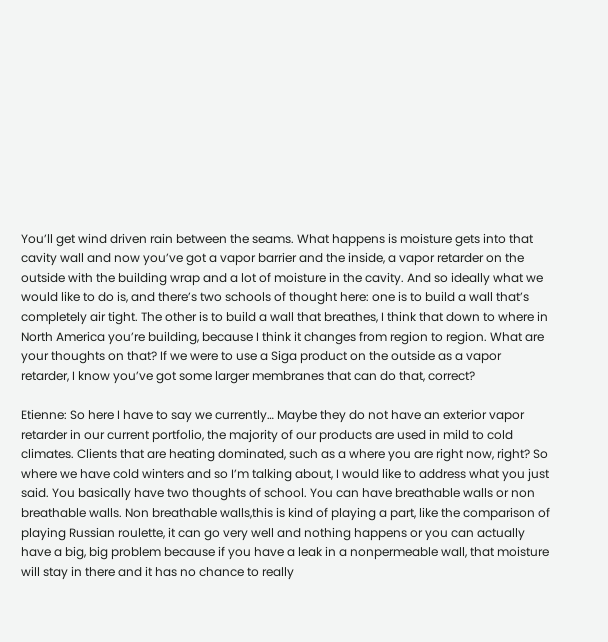You’ll get wind driven rain between the seams. What happens is moisture gets into that cavity wall and now you’ve got a vapor barrier and the inside, a vapor retarder on the outside with the building wrap and a lot of moisture in the cavity. And so ideally what we would like to do is, and there’s two schools of thought here: one is to build a wall that’s completely air tight. The other is to build a wall that breathes, I think that down to where in North America you’re building, because I think it changes from region to region. What are your thoughts on that? If we were to use a Siga product on the outside as a vapor retarder, I know you’ve got some larger membranes that can do that, correct?

Etienne: So here I have to say we currently… Maybe they do not have an exterior vapor retarder in our current portfolio, the majority of our products are used in mild to cold climates. Clients that are heating dominated, such as a where you are right now, right? So where we have cold winters and so I’m talking about, I would like to address what you just said. You basically have two thoughts of school. You can have breathable walls or non breathable walls. Non breathable walls,this is kind of playing a part, like the comparison of playing Russian roulette, it can go very well and nothing happens or you can actually have a big, big problem because if you have a leak in a nonpermeable wall, that moisture will stay in there and it has no chance to really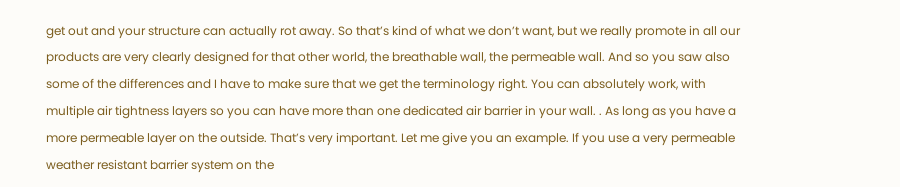get out and your structure can actually rot away. So that’s kind of what we don’t want, but we really promote in all our products are very clearly designed for that other world, the breathable wall, the permeable wall. And so you saw also some of the differences and I have to make sure that we get the terminology right. You can absolutely work, with multiple air tightness layers so you can have more than one dedicated air barrier in your wall. . As long as you have a more permeable layer on the outside. That’s very important. Let me give you an example. If you use a very permeable weather resistant barrier system on the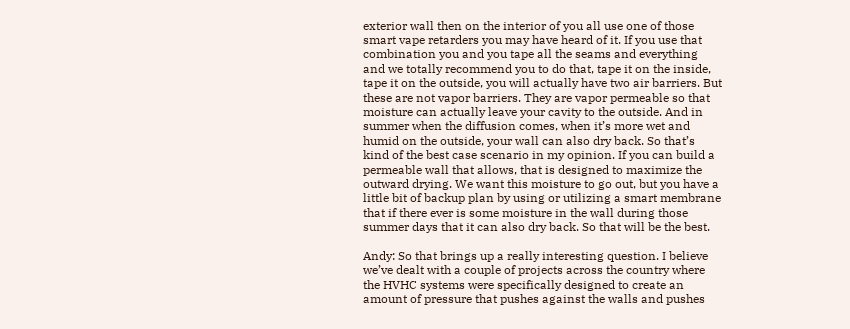exterior wall then on the interior of you all use one of those smart vape retarders you may have heard of it. If you use that combination you and you tape all the seams and everything and we totally recommend you to do that, tape it on the inside, tape it on the outside, you will actually have two air barriers. But these are not vapor barriers. They are vapor permeable so that moisture can actually leave your cavity to the outside. And in summer when the diffusion comes, when it’s more wet and humid on the outside, your wall can also dry back. So that’s kind of the best case scenario in my opinion. If you can build a permeable wall that allows, that is designed to maximize the outward drying. We want this moisture to go out, but you have a little bit of backup plan by using or utilizing a smart membrane that if there ever is some moisture in the wall during those summer days that it can also dry back. So that will be the best.

Andy: So that brings up a really interesting question. I believe we’ve dealt with a couple of projects across the country where the HVHC systems were specifically designed to create an amount of pressure that pushes against the walls and pushes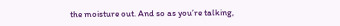the moisture out. And so as you’re talking,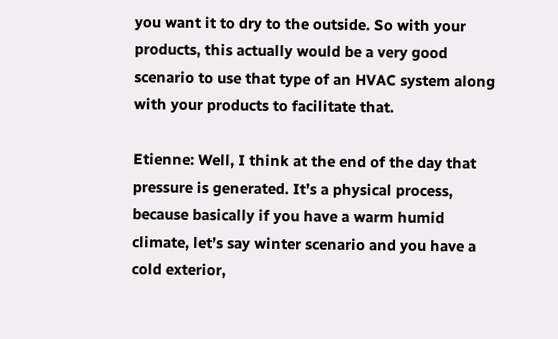you want it to dry to the outside. So with your products, this actually would be a very good scenario to use that type of an HVAC system along with your products to facilitate that.

Etienne: Well, I think at the end of the day that pressure is generated. It’s a physical process, because basically if you have a warm humid climate, let’s say winter scenario and you have a cold exterior,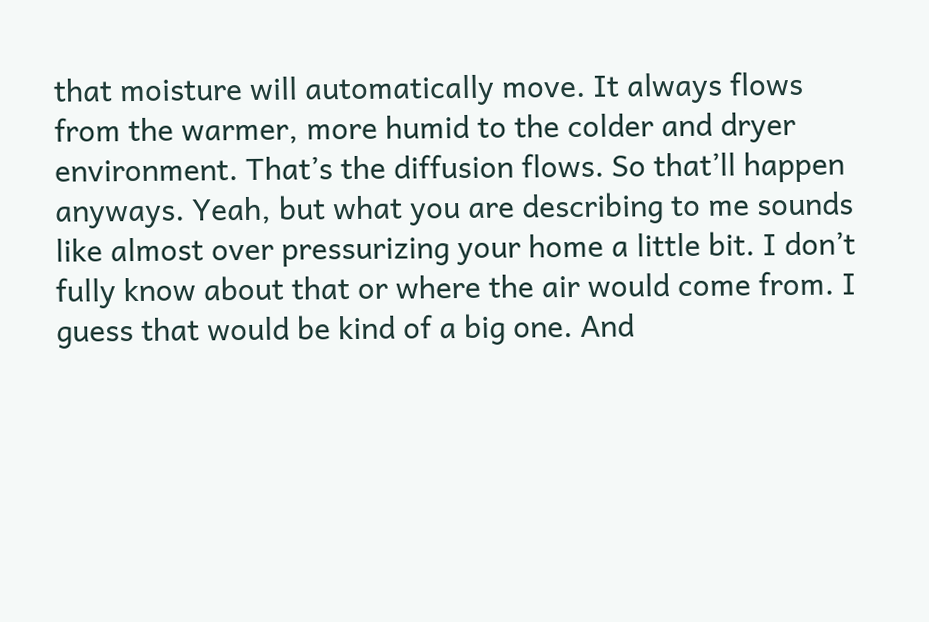that moisture will automatically move. It always flows from the warmer, more humid to the colder and dryer environment. That’s the diffusion flows. So that’ll happen anyways. Yeah, but what you are describing to me sounds like almost over pressurizing your home a little bit. I don’t fully know about that or where the air would come from. I guess that would be kind of a big one. And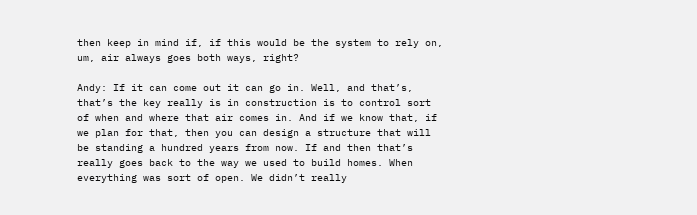then keep in mind if, if this would be the system to rely on, um, air always goes both ways, right?

Andy: If it can come out it can go in. Well, and that’s, that’s the key really is in construction is to control sort of when and where that air comes in. And if we know that, if we plan for that, then you can design a structure that will be standing a hundred years from now. If and then that’s really goes back to the way we used to build homes. When everything was sort of open. We didn’t really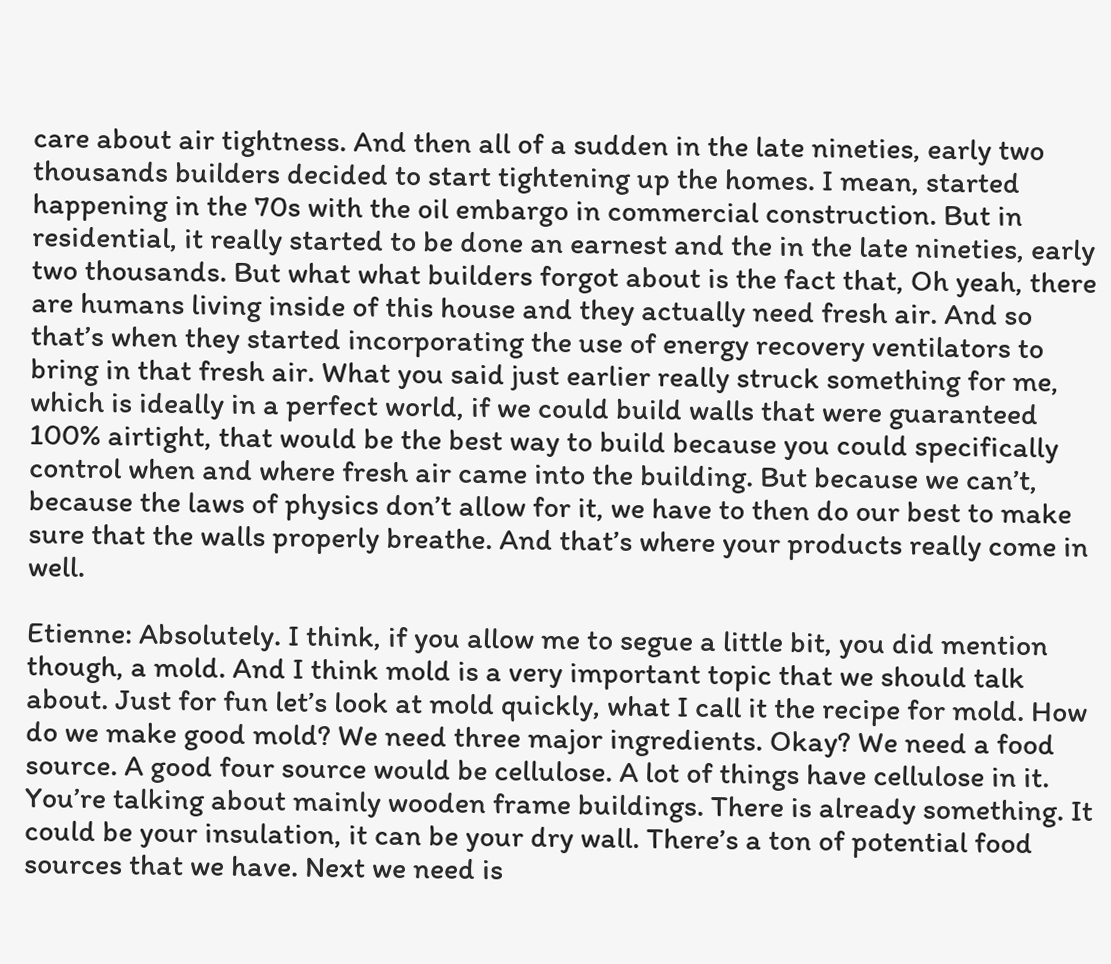care about air tightness. And then all of a sudden in the late nineties, early two thousands builders decided to start tightening up the homes. I mean, started happening in the 70s with the oil embargo in commercial construction. But in residential, it really started to be done an earnest and the in the late nineties, early two thousands. But what what builders forgot about is the fact that, Oh yeah, there are humans living inside of this house and they actually need fresh air. And so that’s when they started incorporating the use of energy recovery ventilators to bring in that fresh air. What you said just earlier really struck something for me, which is ideally in a perfect world, if we could build walls that were guaranteed 100% airtight, that would be the best way to build because you could specifically control when and where fresh air came into the building. But because we can’t, because the laws of physics don’t allow for it, we have to then do our best to make sure that the walls properly breathe. And that’s where your products really come in well.

Etienne: Absolutely. I think, if you allow me to segue a little bit, you did mention though, a mold. And I think mold is a very important topic that we should talk about. Just for fun let’s look at mold quickly, what I call it the recipe for mold. How do we make good mold? We need three major ingredients. Okay? We need a food source. A good four source would be cellulose. A lot of things have cellulose in it. You’re talking about mainly wooden frame buildings. There is already something. It could be your insulation, it can be your dry wall. There’s a ton of potential food sources that we have. Next we need is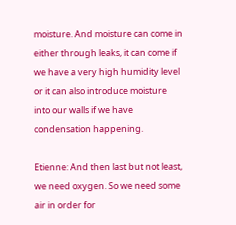moisture. And moisture can come in either through leaks, it can come if we have a very high humidity level or it can also introduce moisture into our walls if we have condensation happening.

Etienne: And then last but not least, we need oxygen. So we need some air in order for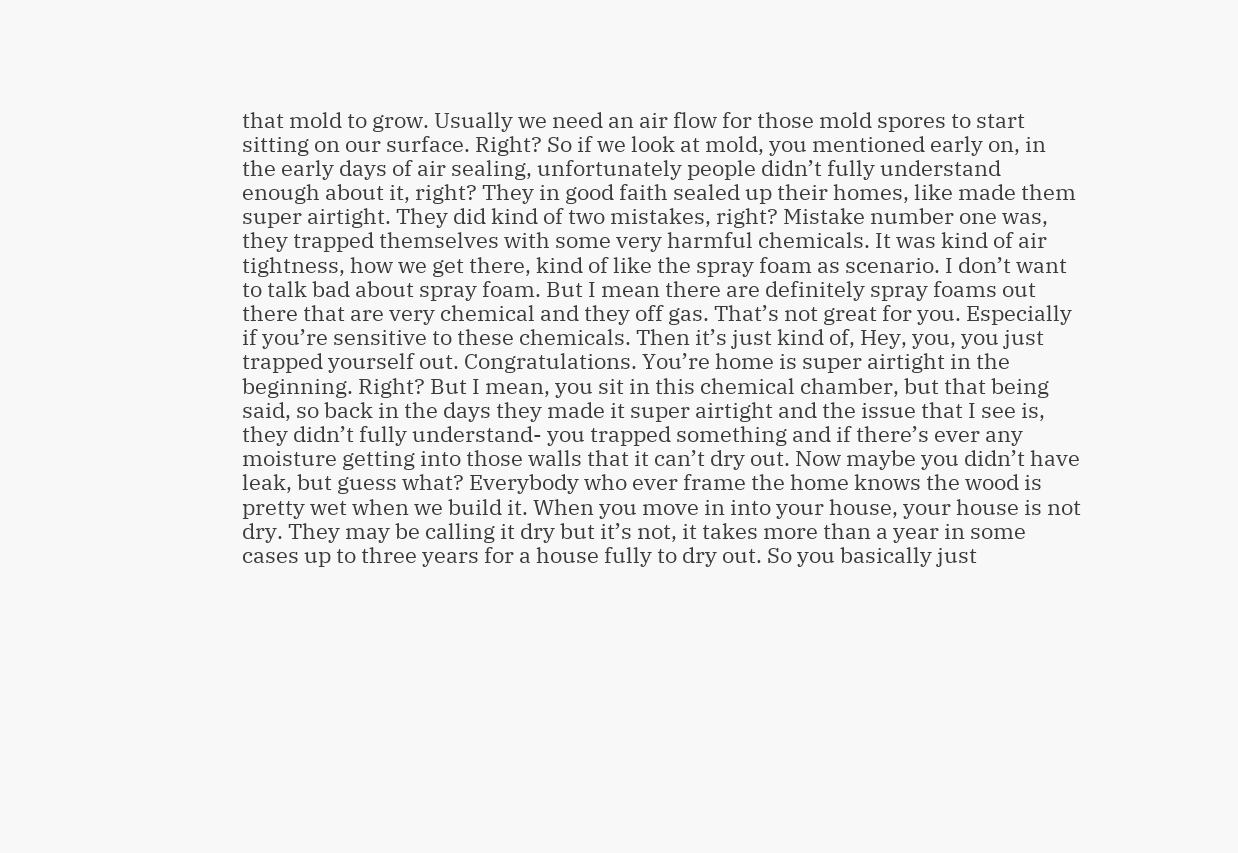that mold to grow. Usually we need an air flow for those mold spores to start sitting on our surface. Right? So if we look at mold, you mentioned early on, in the early days of air sealing, unfortunately people didn’t fully understand enough about it, right? They in good faith sealed up their homes, like made them super airtight. They did kind of two mistakes, right? Mistake number one was, they trapped themselves with some very harmful chemicals. It was kind of air tightness, how we get there, kind of like the spray foam as scenario. I don’t want to talk bad about spray foam. But I mean there are definitely spray foams out there that are very chemical and they off gas. That’s not great for you. Especially if you’re sensitive to these chemicals. Then it’s just kind of, Hey, you, you just trapped yourself out. Congratulations. You’re home is super airtight in the beginning. Right? But I mean, you sit in this chemical chamber, but that being said, so back in the days they made it super airtight and the issue that I see is, they didn’t fully understand- you trapped something and if there’s ever any moisture getting into those walls that it can’t dry out. Now maybe you didn’t have leak, but guess what? Everybody who ever frame the home knows the wood is pretty wet when we build it. When you move in into your house, your house is not dry. They may be calling it dry but it’s not, it takes more than a year in some cases up to three years for a house fully to dry out. So you basically just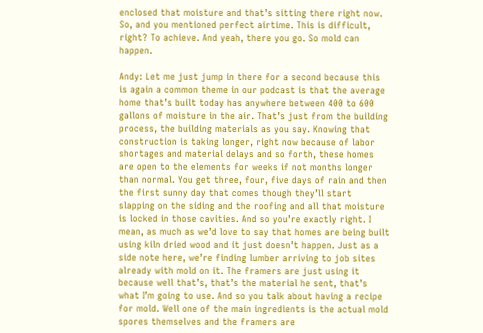enclosed that moisture and that’s sitting there right now. So, and you mentioned perfect airtime. This is difficult, right? To achieve. And yeah, there you go. So mold can happen.

Andy: Let me just jump in there for a second because this is again a common theme in our podcast is that the average home that’s built today has anywhere between 400 to 600 gallons of moisture in the air. That’s just from the building process, the building materials as you say. Knowing that construction is taking longer, right now because of labor shortages and material delays and so forth, these homes are open to the elements for weeks if not months longer than normal. You get three, four, five days of rain and then the first sunny day that comes though they’ll start slapping on the siding and the roofing and all that moisture is locked in those cavities. And so you’re exactly right. I mean, as much as we’d love to say that homes are being built using kiln dried wood and it just doesn’t happen. Just as a side note here, we’re finding lumber arriving to job sites already with mold on it. The framers are just using it because well that’s, that’s the material he sent, that’s what I’m going to use. And so you talk about having a recipe for mold. Well one of the main ingredients is the actual mold spores themselves and the framers are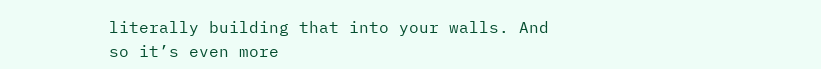literally building that into your walls. And so it’s even more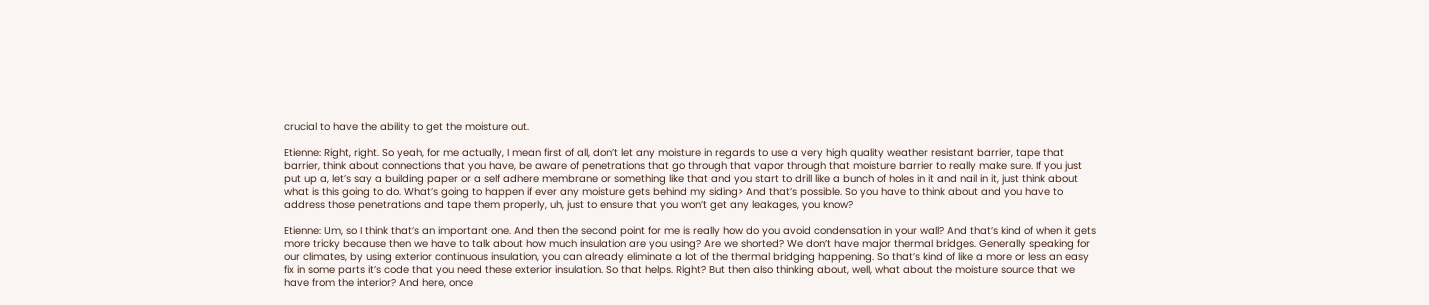crucial to have the ability to get the moisture out.

Etienne: Right, right. So yeah, for me actually, I mean first of all, don’t let any moisture in regards to use a very high quality weather resistant barrier, tape that barrier, think about connections that you have, be aware of penetrations that go through that vapor through that moisture barrier to really make sure. If you just put up a, let’s say a building paper or a self adhere membrane or something like that and you start to drill like a bunch of holes in it and nail in it, just think about what is this going to do. What’s going to happen if ever any moisture gets behind my siding> And that’s possible. So you have to think about and you have to address those penetrations and tape them properly, uh, just to ensure that you won’t get any leakages, you know?

Etienne: Um, so I think that’s an important one. And then the second point for me is really how do you avoid condensation in your wall? And that’s kind of when it gets more tricky because then we have to talk about how much insulation are you using? Are we shorted? We don’t have major thermal bridges. Generally speaking for our climates, by using exterior continuous insulation, you can already eliminate a lot of the thermal bridging happening. So that’s kind of like a more or less an easy fix in some parts it’s code that you need these exterior insulation. So that helps. Right? But then also thinking about, well, what about the moisture source that we have from the interior? And here, once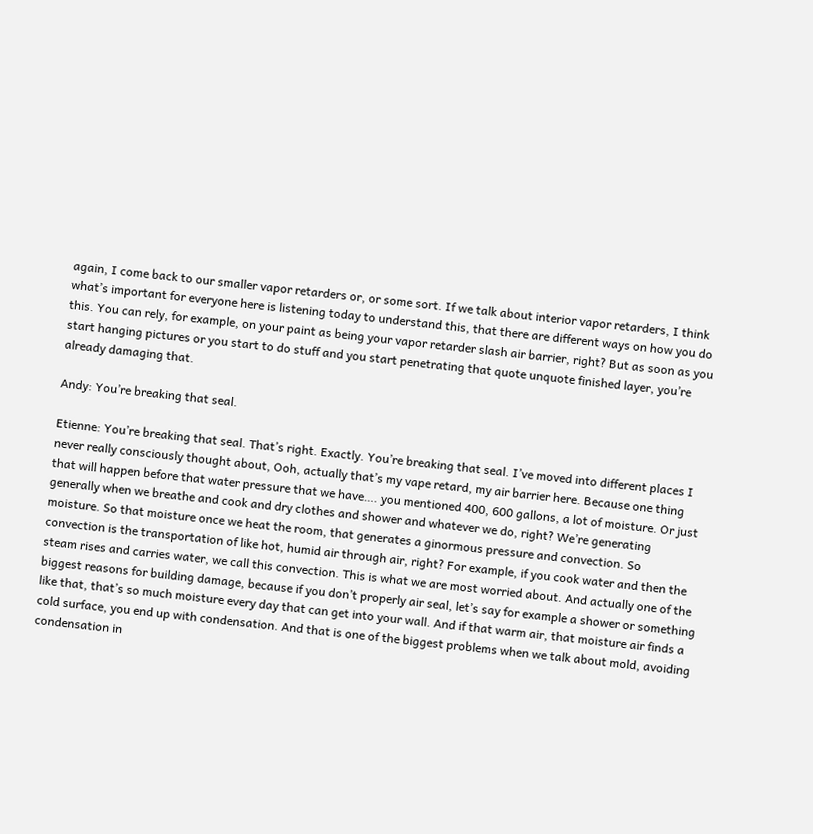again, I come back to our smaller vapor retarders or, or some sort. If we talk about interior vapor retarders, I think what’s important for everyone here is listening today to understand this, that there are different ways on how you do this. You can rely, for example, on your paint as being your vapor retarder slash air barrier, right? But as soon as you start hanging pictures or you start to do stuff and you start penetrating that quote unquote finished layer, you’re already damaging that.

Andy: You’re breaking that seal.

Etienne: You’re breaking that seal. That’s right. Exactly. You’re breaking that seal. I’ve moved into different places I never really consciously thought about, Ooh, actually that’s my vape retard, my air barrier here. Because one thing that will happen before that water pressure that we have…. you mentioned 400, 600 gallons, a lot of moisture. Or just generally when we breathe and cook and dry clothes and shower and whatever we do, right? We’re generating moisture. So that moisture once we heat the room, that generates a ginormous pressure and convection. So convection is the transportation of like hot, humid air through air, right? For example, if you cook water and then the steam rises and carries water, we call this convection. This is what we are most worried about. And actually one of the biggest reasons for building damage, because if you don’t properly air seal, let’s say for example a shower or something like that, that’s so much moisture every day that can get into your wall. And if that warm air, that moisture air finds a cold surface, you end up with condensation. And that is one of the biggest problems when we talk about mold, avoiding condensation in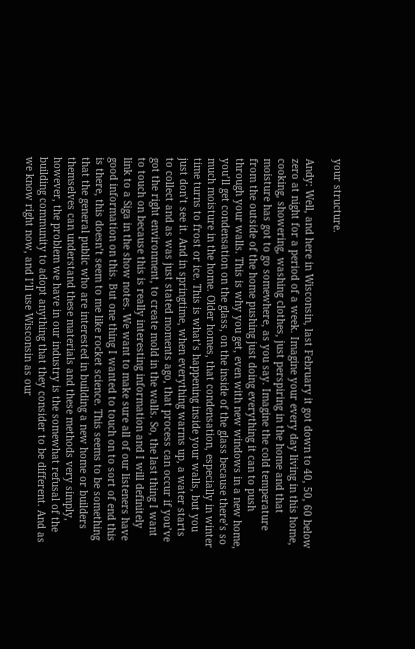your structure.

Andy: Well, and here in Wisconsin, last February it got down to 40, 50, 60 below zero at night for a period of a week. Imagine your every day living in this home, cooking, showering, washing clothes, just perspiring in the home and that moisture has got to go somewhere, as you say. Imagine the cold temperature from the outside of the home pushing just doing everything it can to push through your walls. This is why you get, even with new windows in a new home, you’ll get condensation on the glass, on the inside of the glass because there’s so much moisture in the home. Older homes, that condensation, especially in winter time turns to frost or ice. This is what’s happening inside your walls, but you just don’t see it. And in springtime, when everything warms up, a water starts to collect and as was just stated moments ago, that process can occur if you’ve got the right environment, to create mold in the walls. So, the last thing I want to touch on because this is really interesting information and I will definitely link to a Siga in the show notes. We want to make sure all of our listeners have good information on this. But one thing I wanted to touch on to sort of end this is there, this doesn’t seem to me like rocket science. This seems to be something that the general public who are interested in building a new home or builders themselves can understand these materials and these methods very simply, however, the problem we have in our industry is the somewhat refusal of the building community to adopt anything that they consider to be different. And as we know right now, and I’ll use Wisconsin as our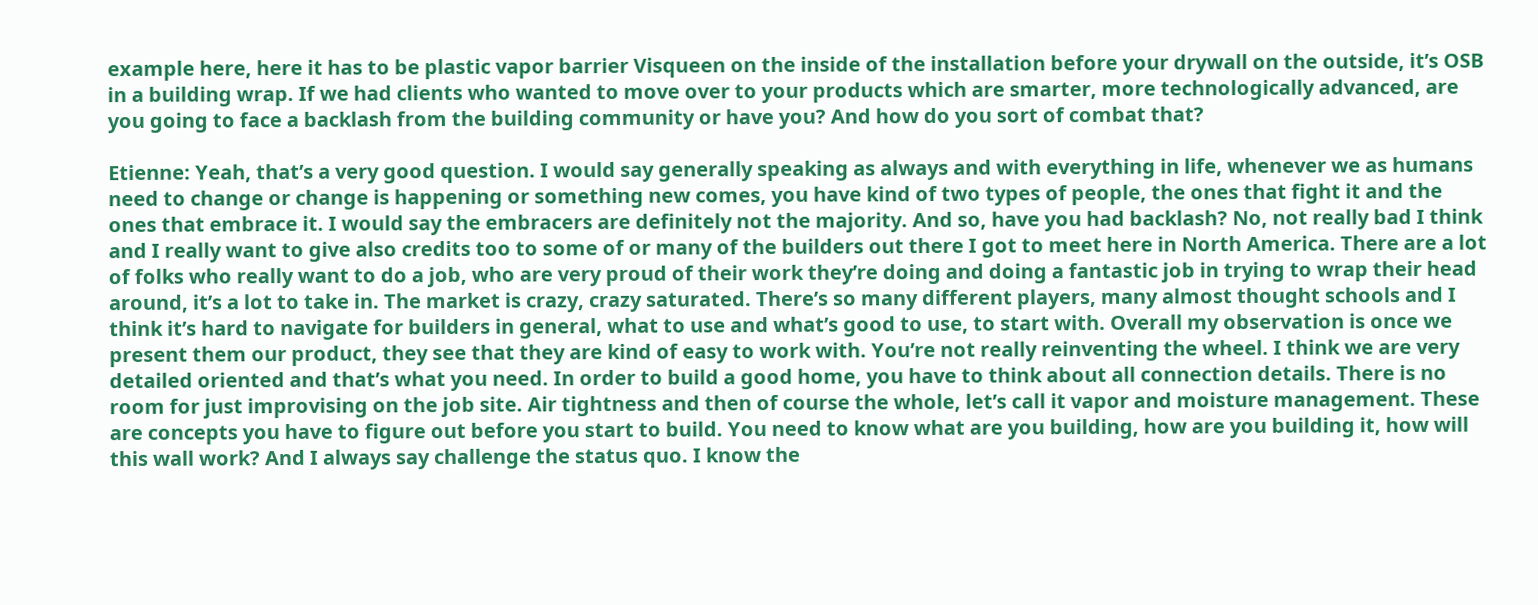example here, here it has to be plastic vapor barrier Visqueen on the inside of the installation before your drywall on the outside, it’s OSB in a building wrap. If we had clients who wanted to move over to your products which are smarter, more technologically advanced, are you going to face a backlash from the building community or have you? And how do you sort of combat that?

Etienne: Yeah, that’s a very good question. I would say generally speaking as always and with everything in life, whenever we as humans need to change or change is happening or something new comes, you have kind of two types of people, the ones that fight it and the ones that embrace it. I would say the embracers are definitely not the majority. And so, have you had backlash? No, not really bad I think and I really want to give also credits too to some of or many of the builders out there I got to meet here in North America. There are a lot of folks who really want to do a job, who are very proud of their work they’re doing and doing a fantastic job in trying to wrap their head around, it’s a lot to take in. The market is crazy, crazy saturated. There’s so many different players, many almost thought schools and I think it’s hard to navigate for builders in general, what to use and what’s good to use, to start with. Overall my observation is once we present them our product, they see that they are kind of easy to work with. You’re not really reinventing the wheel. I think we are very detailed oriented and that’s what you need. In order to build a good home, you have to think about all connection details. There is no room for just improvising on the job site. Air tightness and then of course the whole, let’s call it vapor and moisture management. These are concepts you have to figure out before you start to build. You need to know what are you building, how are you building it, how will this wall work? And I always say challenge the status quo. I know the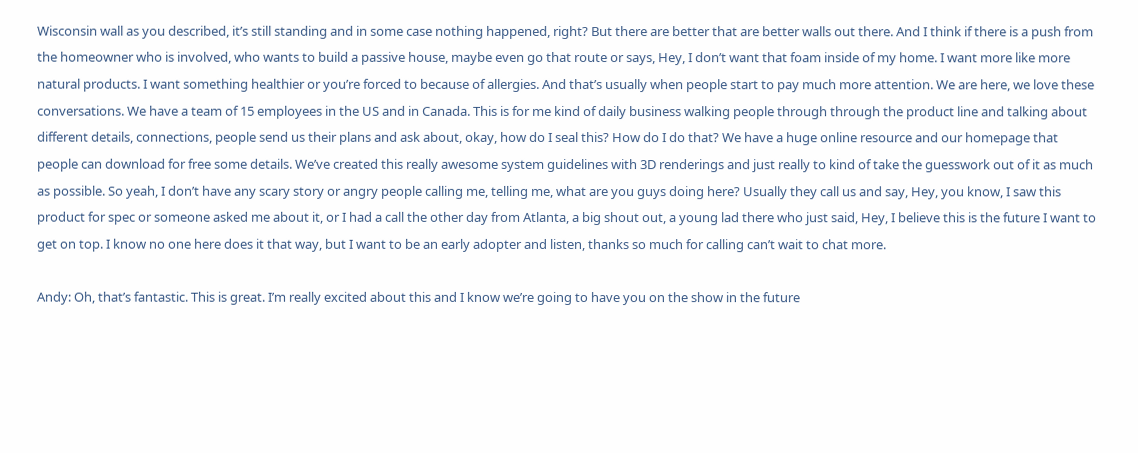Wisconsin wall as you described, it’s still standing and in some case nothing happened, right? But there are better that are better walls out there. And I think if there is a push from the homeowner who is involved, who wants to build a passive house, maybe even go that route or says, Hey, I don’t want that foam inside of my home. I want more like more natural products. I want something healthier or you’re forced to because of allergies. And that’s usually when people start to pay much more attention. We are here, we love these conversations. We have a team of 15 employees in the US and in Canada. This is for me kind of daily business walking people through through the product line and talking about different details, connections, people send us their plans and ask about, okay, how do I seal this? How do I do that? We have a huge online resource and our homepage that people can download for free some details. We’ve created this really awesome system guidelines with 3D renderings and just really to kind of take the guesswork out of it as much as possible. So yeah, I don’t have any scary story or angry people calling me, telling me, what are you guys doing here? Usually they call us and say, Hey, you know, I saw this product for spec or someone asked me about it, or I had a call the other day from Atlanta, a big shout out, a young lad there who just said, Hey, I believe this is the future I want to get on top. I know no one here does it that way, but I want to be an early adopter and listen, thanks so much for calling can’t wait to chat more.

Andy: Oh, that’s fantastic. This is great. I’m really excited about this and I know we’re going to have you on the show in the future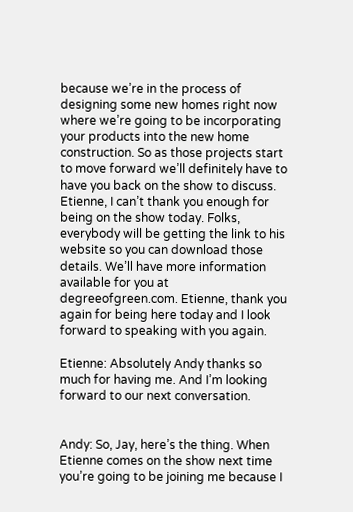because we’re in the process of designing some new homes right now where we’re going to be incorporating your products into the new home construction. So as those projects start to move forward we’ll definitely have to have you back on the show to discuss. Etienne, I can’t thank you enough for being on the show today. Folks, everybody will be getting the link to his website so you can download those details. We’ll have more information available for you at degreeofgreen.com. Etienne, thank you again for being here today and I look forward to speaking with you again.

Etienne: Absolutely Andy thanks so much for having me. And I’m looking forward to our next conversation.


Andy: So, Jay, here’s the thing. When Etienne comes on the show next time you’re going to be joining me because I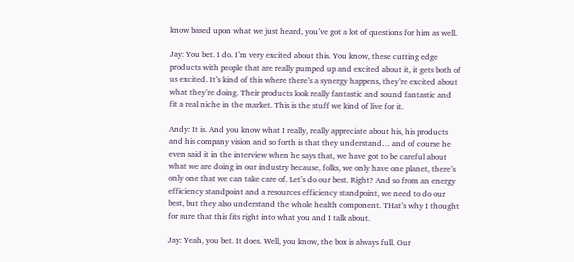know based upon what we just heard, you’ve got a lot of questions for him as well.

Jay: You bet. I do. I’m very excited about this. You know, these cutting edge products with people that are really pumped up and excited about it, it gets both of us excited. It’s kind of this where there’s a synergy happens, they’re excited about what they’re doing. Their products look really fantastic and sound fantastic and fit a real niche in the market. This is the stuff we kind of live for it.

Andy: It is. And you know what I really, really appreciate about his, his products and his company vision and so forth is that they understand… and of course he even said it in the interview when he says that, we have got to be careful about what we are doing in our industry because, folks, we only have one planet, there’s only one that we can take care of. Let’s do our best. Right? And so from an energy efficiency standpoint and a resources efficiency standpoint, we need to do our best, but they also understand the whole health component. THat’s why I thought for sure that this fits right into what you and I talk about.

Jay: Yeah, you bet. It does. Well, you know, the box is always full. Our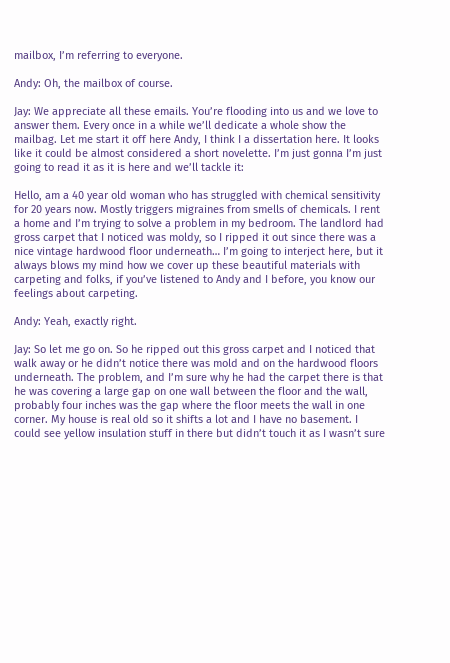mailbox, I’m referring to everyone.

Andy: Oh, the mailbox of course.

Jay: We appreciate all these emails. You’re flooding into us and we love to answer them. Every once in a while we’ll dedicate a whole show the mailbag. Let me start it off here Andy, I think I a dissertation here. It looks like it could be almost considered a short novelette. I’m just gonna I’m just going to read it as it is here and we’ll tackle it:

Hello, am a 40 year old woman who has struggled with chemical sensitivity for 20 years now. Mostly triggers migraines from smells of chemicals. I rent a home and I’m trying to solve a problem in my bedroom. The landlord had gross carpet that I noticed was moldy, so I ripped it out since there was a nice vintage hardwood floor underneath… I’m going to interject here, but it always blows my mind how we cover up these beautiful materials with carpeting and folks, if you’ve listened to Andy and I before, you know our feelings about carpeting.

Andy: Yeah, exactly right.

Jay: So let me go on. So he ripped out this gross carpet and I noticed that walk away or he didn’t notice there was mold and on the hardwood floors underneath. The problem, and I’m sure why he had the carpet there is that he was covering a large gap on one wall between the floor and the wall, probably four inches was the gap where the floor meets the wall in one corner. My house is real old so it shifts a lot and I have no basement. I could see yellow insulation stuff in there but didn’t touch it as I wasn’t sure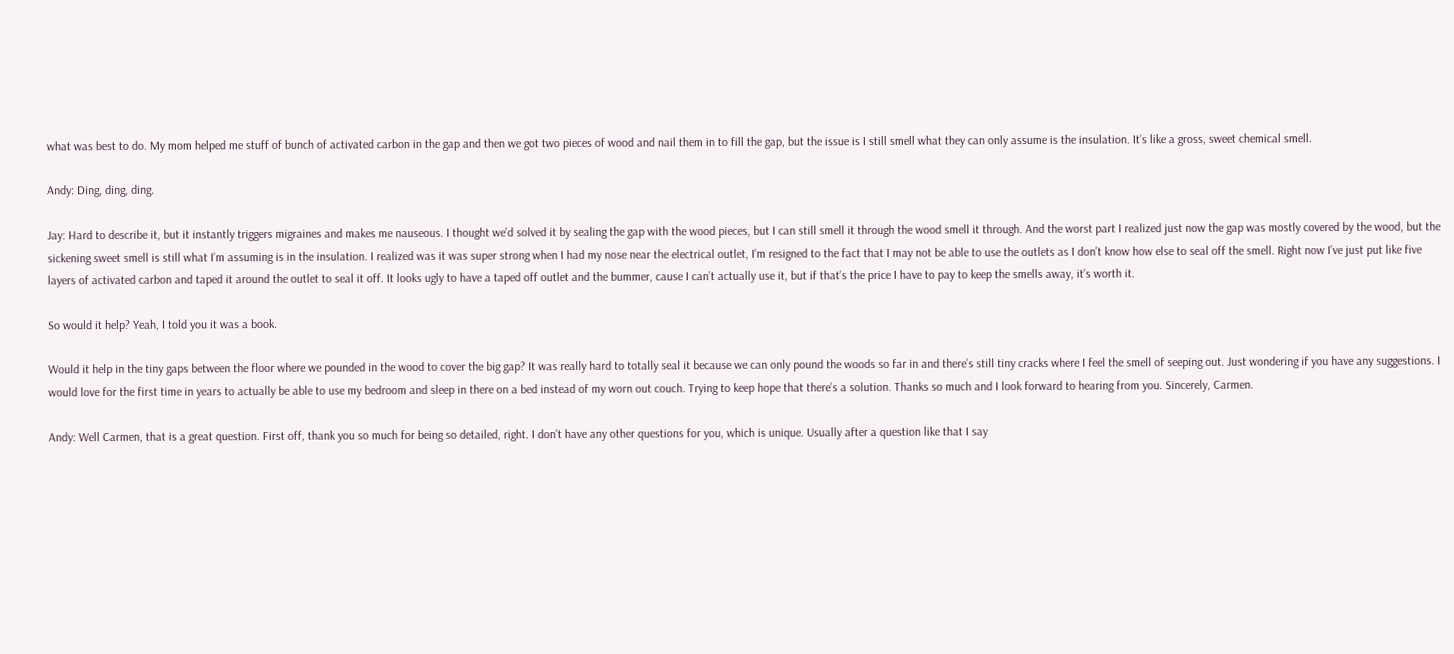what was best to do. My mom helped me stuff of bunch of activated carbon in the gap and then we got two pieces of wood and nail them in to fill the gap, but the issue is I still smell what they can only assume is the insulation. It’s like a gross, sweet chemical smell.

Andy: Ding, ding, ding.

Jay: Hard to describe it, but it instantly triggers migraines and makes me nauseous. I thought we’d solved it by sealing the gap with the wood pieces, but I can still smell it through the wood smell it through. And the worst part I realized just now the gap was mostly covered by the wood, but the sickening sweet smell is still what I’m assuming is in the insulation. I realized was it was super strong when I had my nose near the electrical outlet, I’m resigned to the fact that I may not be able to use the outlets as I don’t know how else to seal off the smell. Right now I’ve just put like five layers of activated carbon and taped it around the outlet to seal it off. It looks ugly to have a taped off outlet and the bummer, cause I can’t actually use it, but if that’s the price I have to pay to keep the smells away, it’s worth it.

So would it help? Yeah, I told you it was a book.

Would it help in the tiny gaps between the floor where we pounded in the wood to cover the big gap? It was really hard to totally seal it because we can only pound the woods so far in and there’s still tiny cracks where I feel the smell of seeping out. Just wondering if you have any suggestions. I would love for the first time in years to actually be able to use my bedroom and sleep in there on a bed instead of my worn out couch. Trying to keep hope that there’s a solution. Thanks so much and I look forward to hearing from you. Sincerely, Carmen.

Andy: Well Carmen, that is a great question. First off, thank you so much for being so detailed, right. I don’t have any other questions for you, which is unique. Usually after a question like that I say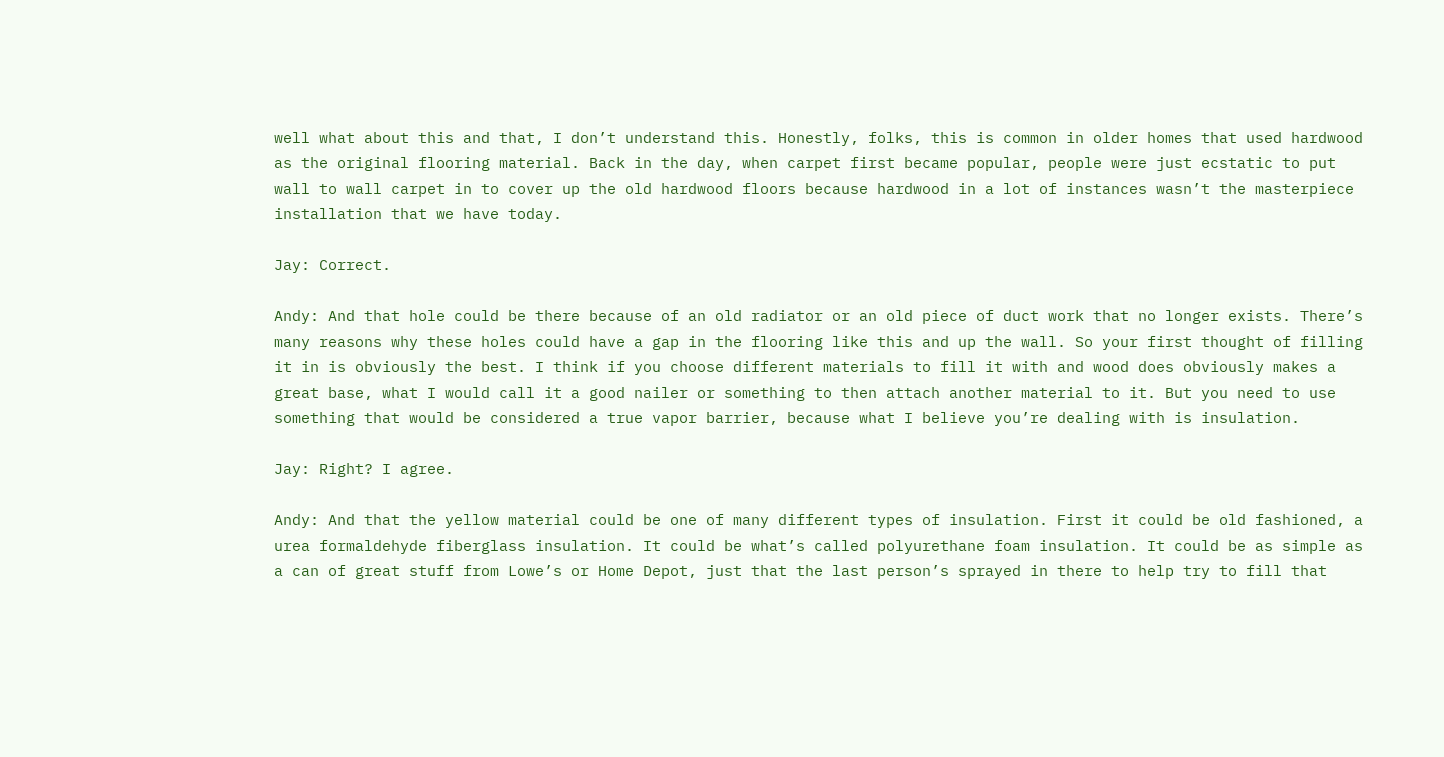well what about this and that, I don’t understand this. Honestly, folks, this is common in older homes that used hardwood as the original flooring material. Back in the day, when carpet first became popular, people were just ecstatic to put wall to wall carpet in to cover up the old hardwood floors because hardwood in a lot of instances wasn’t the masterpiece installation that we have today.

Jay: Correct.

Andy: And that hole could be there because of an old radiator or an old piece of duct work that no longer exists. There’s many reasons why these holes could have a gap in the flooring like this and up the wall. So your first thought of filling it in is obviously the best. I think if you choose different materials to fill it with and wood does obviously makes a great base, what I would call it a good nailer or something to then attach another material to it. But you need to use something that would be considered a true vapor barrier, because what I believe you’re dealing with is insulation.

Jay: Right? I agree.

Andy: And that the yellow material could be one of many different types of insulation. First it could be old fashioned, a urea formaldehyde fiberglass insulation. It could be what’s called polyurethane foam insulation. It could be as simple as a can of great stuff from Lowe’s or Home Depot, just that the last person’s sprayed in there to help try to fill that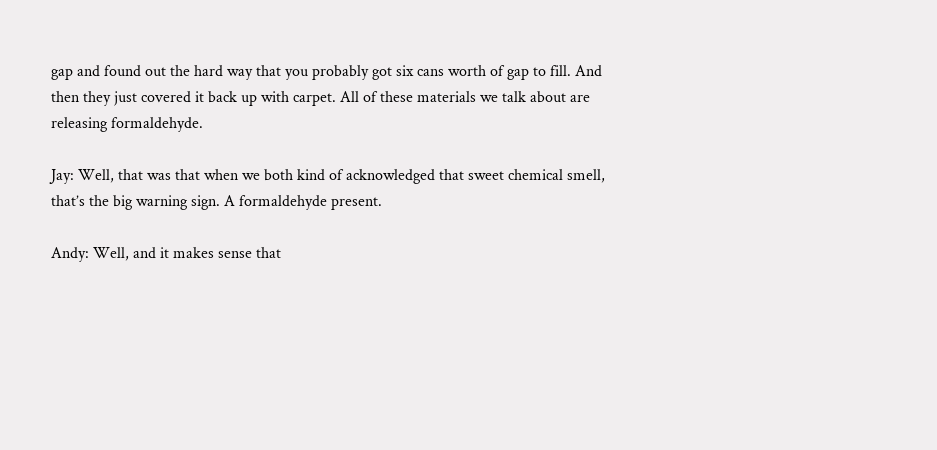gap and found out the hard way that you probably got six cans worth of gap to fill. And then they just covered it back up with carpet. All of these materials we talk about are releasing formaldehyde.

Jay: Well, that was that when we both kind of acknowledged that sweet chemical smell, that’s the big warning sign. A formaldehyde present.

Andy: Well, and it makes sense that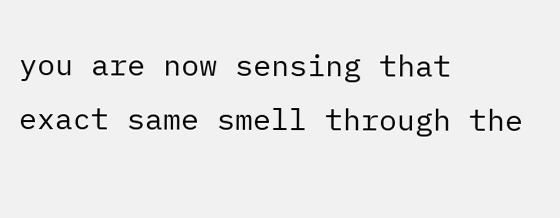you are now sensing that exact same smell through the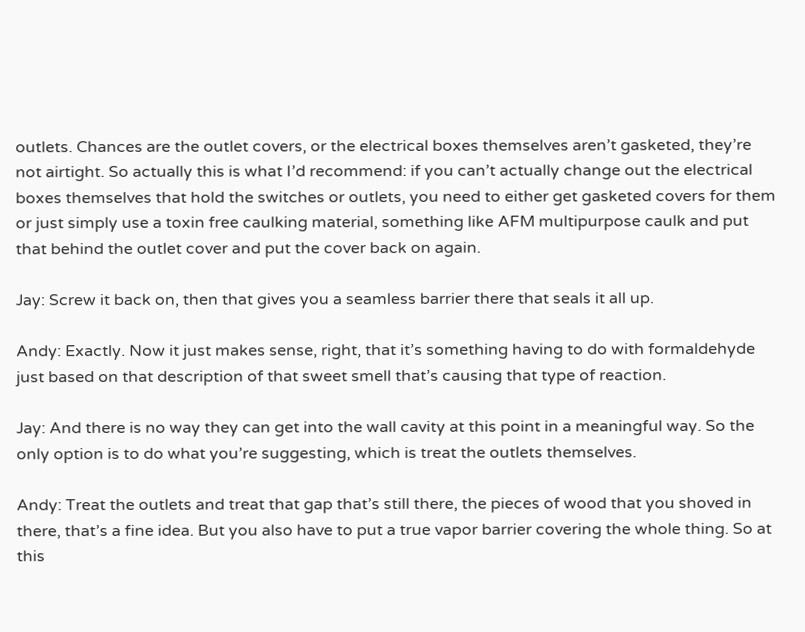outlets. Chances are the outlet covers, or the electrical boxes themselves aren’t gasketed, they’re not airtight. So actually this is what I’d recommend: if you can’t actually change out the electrical boxes themselves that hold the switches or outlets, you need to either get gasketed covers for them or just simply use a toxin free caulking material, something like AFM multipurpose caulk and put that behind the outlet cover and put the cover back on again.

Jay: Screw it back on, then that gives you a seamless barrier there that seals it all up.

Andy: Exactly. Now it just makes sense, right, that it’s something having to do with formaldehyde just based on that description of that sweet smell that’s causing that type of reaction.

Jay: And there is no way they can get into the wall cavity at this point in a meaningful way. So the only option is to do what you’re suggesting, which is treat the outlets themselves.

Andy: Treat the outlets and treat that gap that’s still there, the pieces of wood that you shoved in there, that’s a fine idea. But you also have to put a true vapor barrier covering the whole thing. So at this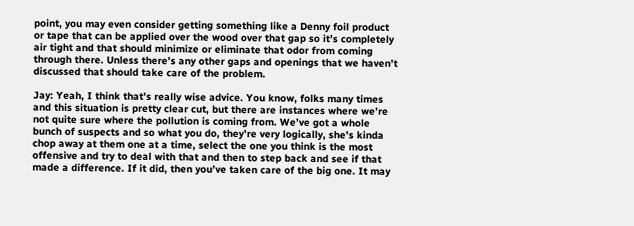point, you may even consider getting something like a Denny foil product or tape that can be applied over the wood over that gap so it’s completely air tight and that should minimize or eliminate that odor from coming through there. Unless there’s any other gaps and openings that we haven’t discussed that should take care of the problem.

Jay: Yeah, I think that’s really wise advice. You know, folks many times and this situation is pretty clear cut, but there are instances where we’re not quite sure where the pollution is coming from. We’ve got a whole bunch of suspects and so what you do, they’re very logically, she’s kinda chop away at them one at a time, select the one you think is the most offensive and try to deal with that and then to step back and see if that made a difference. If it did, then you’ve taken care of the big one. It may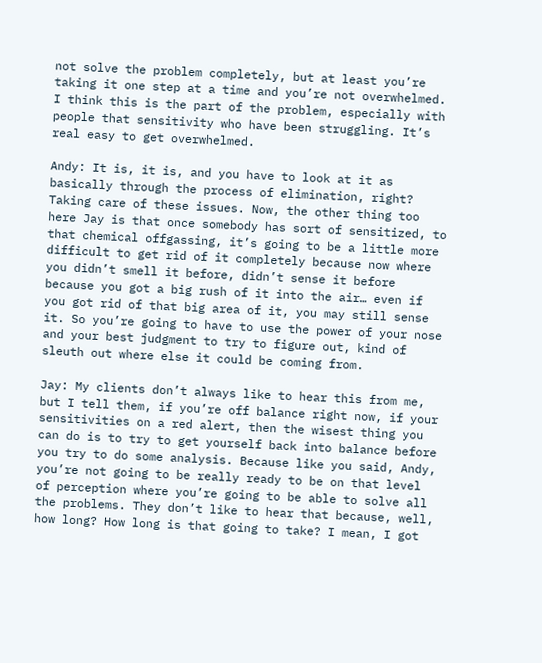not solve the problem completely, but at least you’re taking it one step at a time and you’re not overwhelmed. I think this is the part of the problem, especially with people that sensitivity who have been struggling. It’s real easy to get overwhelmed.

Andy: It is, it is, and you have to look at it as basically through the process of elimination, right? Taking care of these issues. Now, the other thing too here Jay is that once somebody has sort of sensitized, to that chemical offgassing, it’s going to be a little more difficult to get rid of it completely because now where you didn’t smell it before, didn’t sense it before because you got a big rush of it into the air… even if you got rid of that big area of it, you may still sense it. So you’re going to have to use the power of your nose and your best judgment to try to figure out, kind of sleuth out where else it could be coming from.

Jay: My clients don’t always like to hear this from me, but I tell them, if you’re off balance right now, if your sensitivities on a red alert, then the wisest thing you can do is to try to get yourself back into balance before you try to do some analysis. Because like you said, Andy, you’re not going to be really ready to be on that level of perception where you’re going to be able to solve all the problems. They don’t like to hear that because, well, how long? How long is that going to take? I mean, I got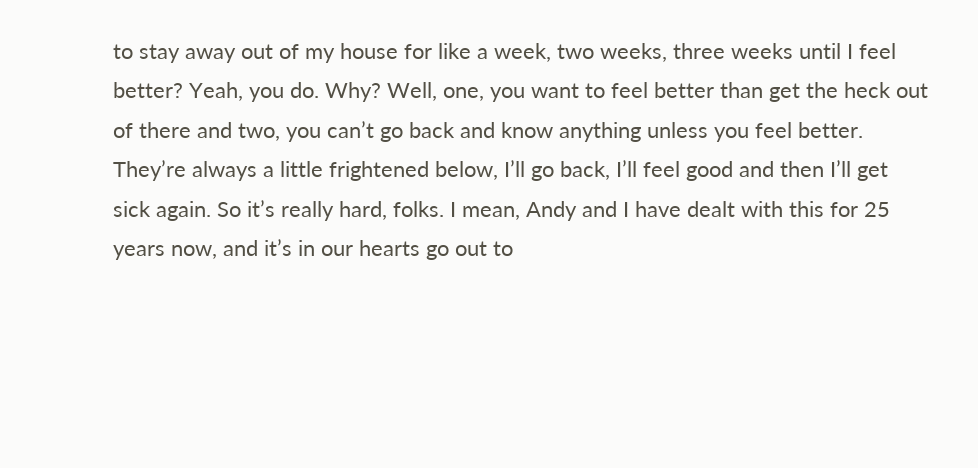to stay away out of my house for like a week, two weeks, three weeks until I feel better? Yeah, you do. Why? Well, one, you want to feel better than get the heck out of there and two, you can’t go back and know anything unless you feel better. They’re always a little frightened below, I’ll go back, I’ll feel good and then I’ll get sick again. So it’s really hard, folks. I mean, Andy and I have dealt with this for 25 years now, and it’s in our hearts go out to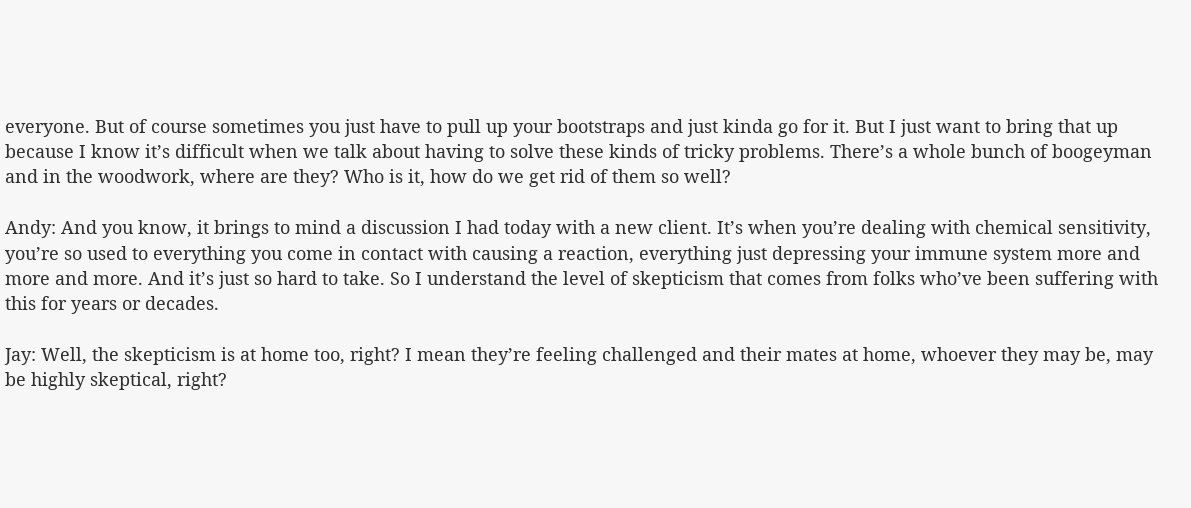everyone. But of course sometimes you just have to pull up your bootstraps and just kinda go for it. But I just want to bring that up because I know it’s difficult when we talk about having to solve these kinds of tricky problems. There’s a whole bunch of boogeyman and in the woodwork, where are they? Who is it, how do we get rid of them so well?

Andy: And you know, it brings to mind a discussion I had today with a new client. It’s when you’re dealing with chemical sensitivity, you’re so used to everything you come in contact with causing a reaction, everything just depressing your immune system more and more and more. And it’s just so hard to take. So I understand the level of skepticism that comes from folks who’ve been suffering with this for years or decades.

Jay: Well, the skepticism is at home too, right? I mean they’re feeling challenged and their mates at home, whoever they may be, may be highly skeptical, right?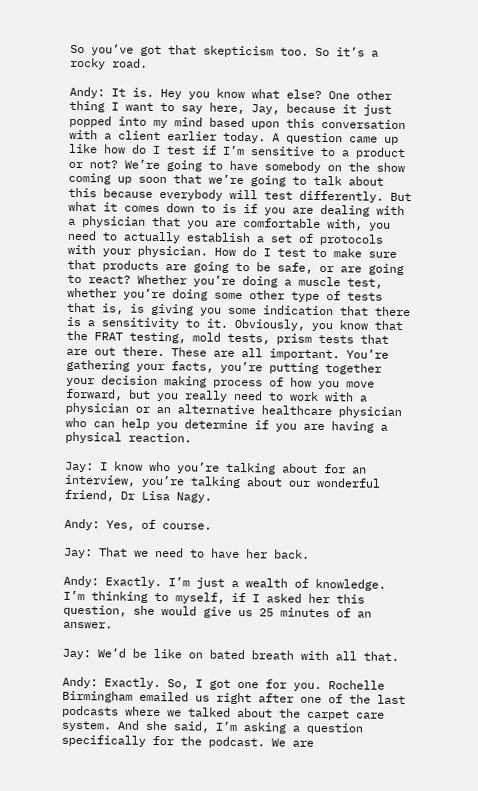So you’ve got that skepticism too. So it’s a rocky road.

Andy: It is. Hey you know what else? One other thing I want to say here, Jay, because it just popped into my mind based upon this conversation with a client earlier today. A question came up like how do I test if I’m sensitive to a product or not? We’re going to have somebody on the show coming up soon that we’re going to talk about this because everybody will test differently. But what it comes down to is if you are dealing with a physician that you are comfortable with, you need to actually establish a set of protocols with your physician. How do I test to make sure that products are going to be safe, or are going to react? Whether you’re doing a muscle test, whether you’re doing some other type of tests that is, is giving you some indication that there is a sensitivity to it. Obviously, you know that the FRAT testing, mold tests, prism tests that are out there. These are all important. You’re gathering your facts, you’re putting together your decision making process of how you move forward, but you really need to work with a physician or an alternative healthcare physician who can help you determine if you are having a physical reaction.

Jay: I know who you’re talking about for an interview, you’re talking about our wonderful friend, Dr Lisa Nagy.

Andy: Yes, of course.

Jay: That we need to have her back.

Andy: Exactly. I’m just a wealth of knowledge. I’m thinking to myself, if I asked her this question, she would give us 25 minutes of an answer.

Jay: We’d be like on bated breath with all that.

Andy: Exactly. So, I got one for you. Rochelle Birmingham emailed us right after one of the last podcasts where we talked about the carpet care system. And she said, I’m asking a question specifically for the podcast. We are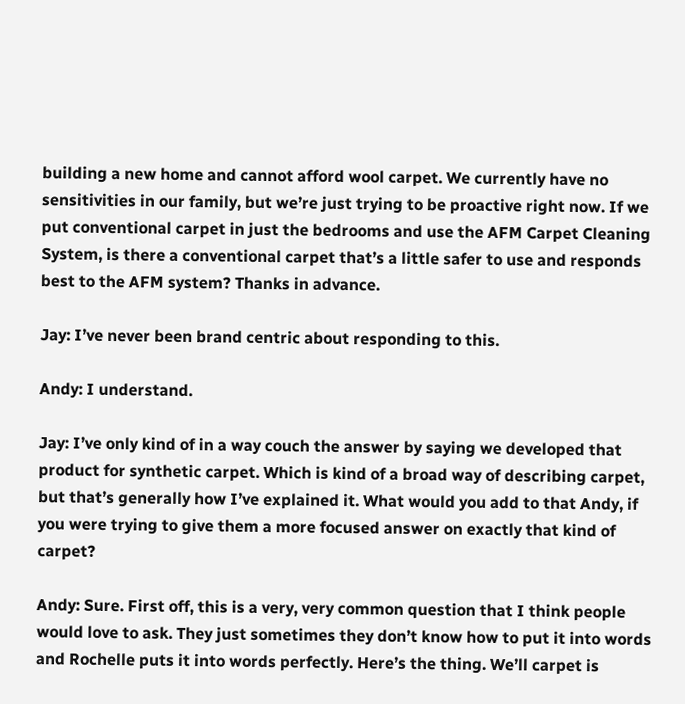building a new home and cannot afford wool carpet. We currently have no sensitivities in our family, but we’re just trying to be proactive right now. If we put conventional carpet in just the bedrooms and use the AFM Carpet Cleaning System, is there a conventional carpet that’s a little safer to use and responds best to the AFM system? Thanks in advance.

Jay: I’ve never been brand centric about responding to this.

Andy: I understand.

Jay: I’ve only kind of in a way couch the answer by saying we developed that product for synthetic carpet. Which is kind of a broad way of describing carpet, but that’s generally how I’ve explained it. What would you add to that Andy, if you were trying to give them a more focused answer on exactly that kind of carpet?

Andy: Sure. First off, this is a very, very common question that I think people would love to ask. They just sometimes they don’t know how to put it into words and Rochelle puts it into words perfectly. Here’s the thing. We’ll carpet is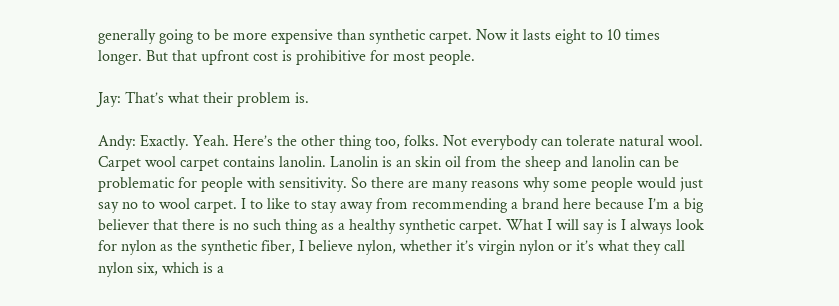generally going to be more expensive than synthetic carpet. Now it lasts eight to 10 times longer. But that upfront cost is prohibitive for most people.

Jay: That’s what their problem is.

Andy: Exactly. Yeah. Here’s the other thing too, folks. Not everybody can tolerate natural wool. Carpet wool carpet contains lanolin. Lanolin is an skin oil from the sheep and lanolin can be problematic for people with sensitivity. So there are many reasons why some people would just say no to wool carpet. I to like to stay away from recommending a brand here because I’m a big believer that there is no such thing as a healthy synthetic carpet. What I will say is I always look for nylon as the synthetic fiber, I believe nylon, whether it’s virgin nylon or it’s what they call nylon six, which is a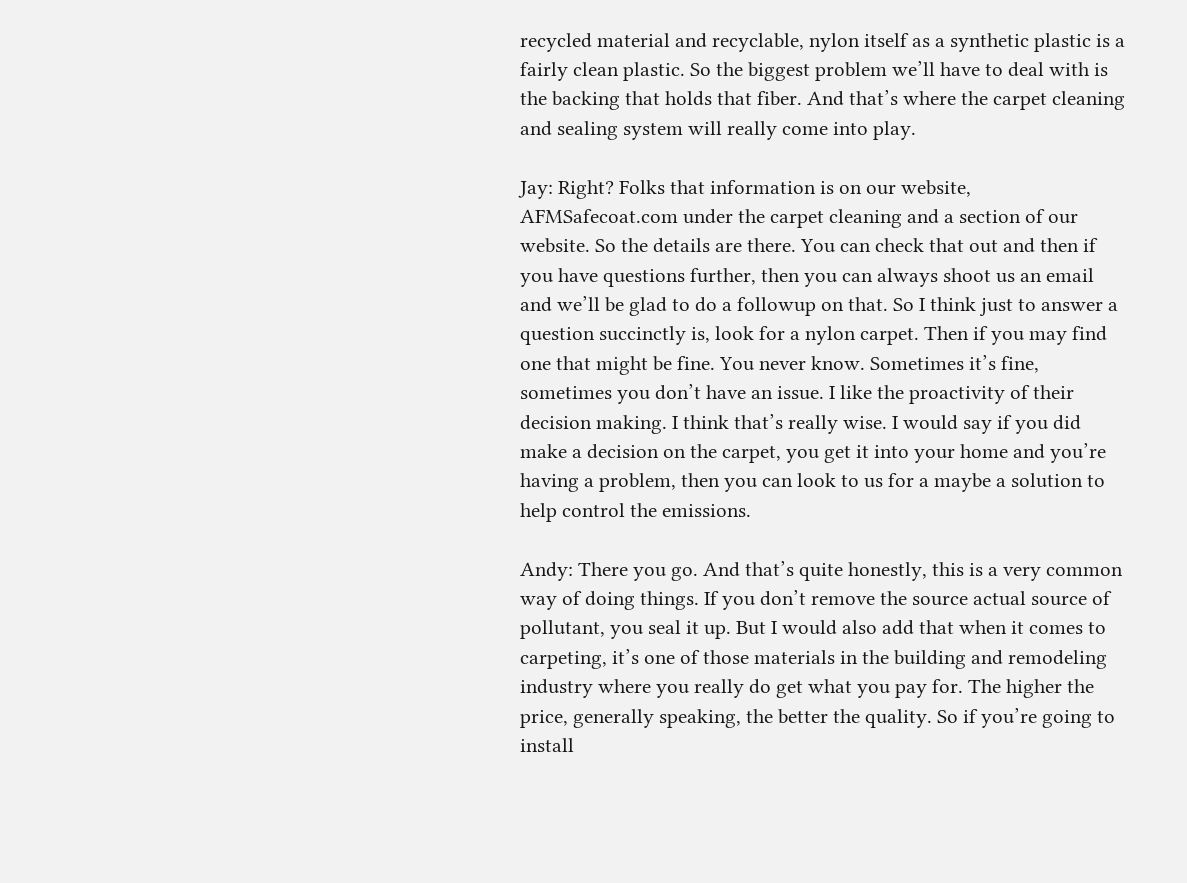recycled material and recyclable, nylon itself as a synthetic plastic is a fairly clean plastic. So the biggest problem we’ll have to deal with is the backing that holds that fiber. And that’s where the carpet cleaning and sealing system will really come into play.

Jay: Right? Folks that information is on our website, AFMSafecoat.com under the carpet cleaning and a section of our website. So the details are there. You can check that out and then if you have questions further, then you can always shoot us an email and we’ll be glad to do a followup on that. So I think just to answer a question succinctly is, look for a nylon carpet. Then if you may find one that might be fine. You never know. Sometimes it’s fine, sometimes you don’t have an issue. I like the proactivity of their decision making. I think that’s really wise. I would say if you did make a decision on the carpet, you get it into your home and you’re having a problem, then you can look to us for a maybe a solution to help control the emissions.

Andy: There you go. And that’s quite honestly, this is a very common way of doing things. If you don’t remove the source actual source of pollutant, you seal it up. But I would also add that when it comes to carpeting, it’s one of those materials in the building and remodeling industry where you really do get what you pay for. The higher the price, generally speaking, the better the quality. So if you’re going to install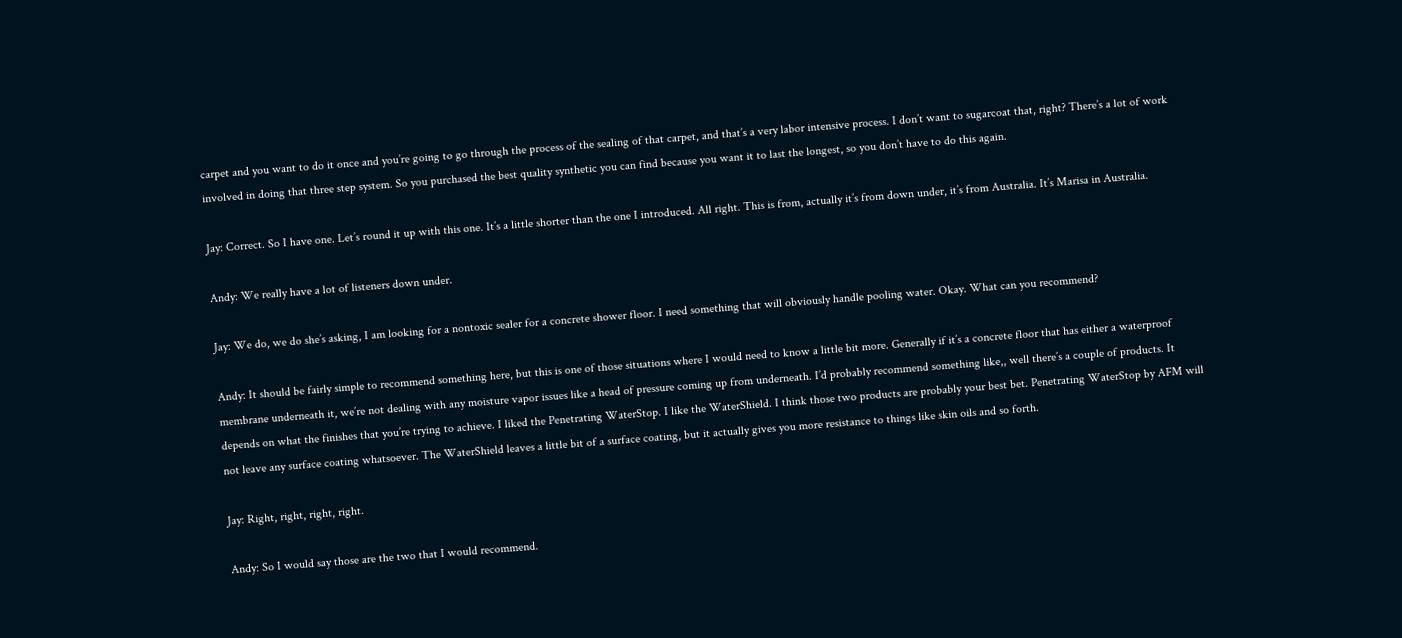carpet and you want to do it once and you’re going to go through the process of the sealing of that carpet, and that’s a very labor intensive process. I don’t want to sugarcoat that, right? There’s a lot of work involved in doing that three step system. So you purchased the best quality synthetic you can find because you want it to last the longest, so you don’t have to do this again.

Jay: Correct. So I have one. Let’s round it up with this one. It’s a little shorter than the one I introduced. All right. This is from, actually it’s from down under, it’s from Australia. It’s Marisa in Australia.

Andy: We really have a lot of listeners down under.

Jay: We do, we do she’s asking, I am looking for a nontoxic sealer for a concrete shower floor. I need something that will obviously handle pooling water. Okay. What can you recommend?

Andy: It should be fairly simple to recommend something here, but this is one of those situations where I would need to know a little bit more. Generally if it’s a concrete floor that has either a waterproof membrane underneath it, we’re not dealing with any moisture vapor issues like a head of pressure coming up from underneath. I’d probably recommend something like,, well there’s a couple of products. It depends on what the finishes that you’re trying to achieve. I liked the Penetrating WaterStop. I like the WaterShield. I think those two products are probably your best bet. Penetrating WaterStop by AFM will not leave any surface coating whatsoever. The WaterShield leaves a little bit of a surface coating, but it actually gives you more resistance to things like skin oils and so forth.

Jay: Right, right, right, right.

Andy: So I would say those are the two that I would recommend.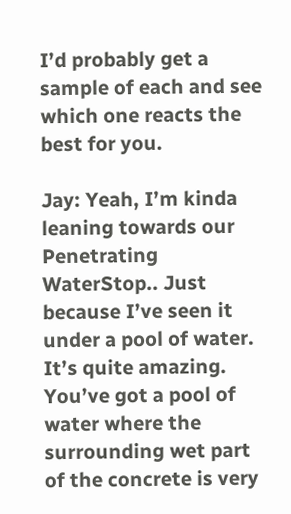I’d probably get a sample of each and see which one reacts the best for you.

Jay: Yeah, I’m kinda leaning towards our Penetrating WaterStop.. Just because I’ve seen it under a pool of water. It’s quite amazing. You’ve got a pool of water where the surrounding wet part of the concrete is very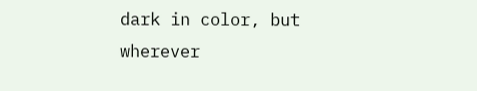dark in color, but wherever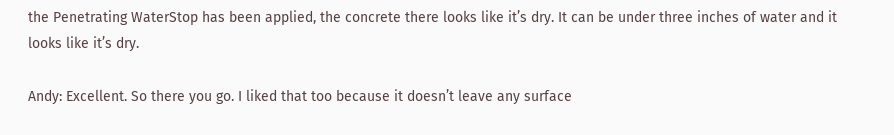the Penetrating WaterStop has been applied, the concrete there looks like it’s dry. It can be under three inches of water and it looks like it’s dry.

Andy: Excellent. So there you go. I liked that too because it doesn’t leave any surface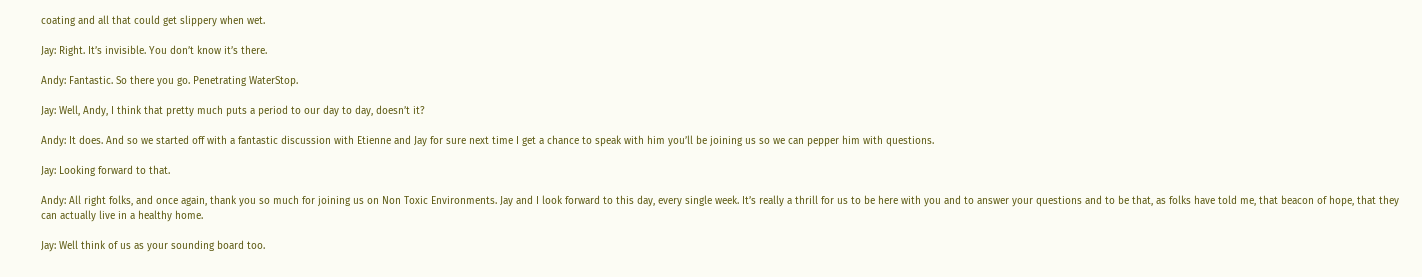coating and all that could get slippery when wet.

Jay: Right. It’s invisible. You don’t know it’s there.

Andy: Fantastic. So there you go. Penetrating WaterStop.

Jay: Well, Andy, I think that pretty much puts a period to our day to day, doesn’t it?

Andy: It does. And so we started off with a fantastic discussion with Etienne and Jay for sure next time I get a chance to speak with him you’ll be joining us so we can pepper him with questions.

Jay: Looking forward to that.

Andy: All right folks, and once again, thank you so much for joining us on Non Toxic Environments. Jay and I look forward to this day, every single week. It’s really a thrill for us to be here with you and to answer your questions and to be that, as folks have told me, that beacon of hope, that they can actually live in a healthy home.

Jay: Well think of us as your sounding board too.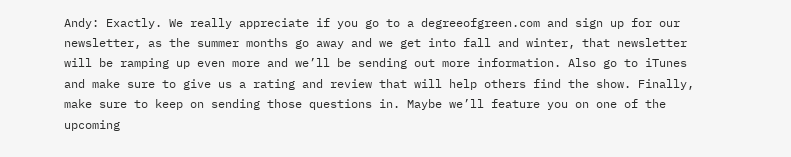Andy: Exactly. We really appreciate if you go to a degreeofgreen.com and sign up for our newsletter, as the summer months go away and we get into fall and winter, that newsletter will be ramping up even more and we’ll be sending out more information. Also go to iTunes and make sure to give us a rating and review that will help others find the show. Finally, make sure to keep on sending those questions in. Maybe we’ll feature you on one of the upcoming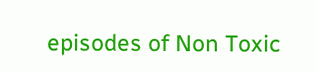episodes of Non Toxic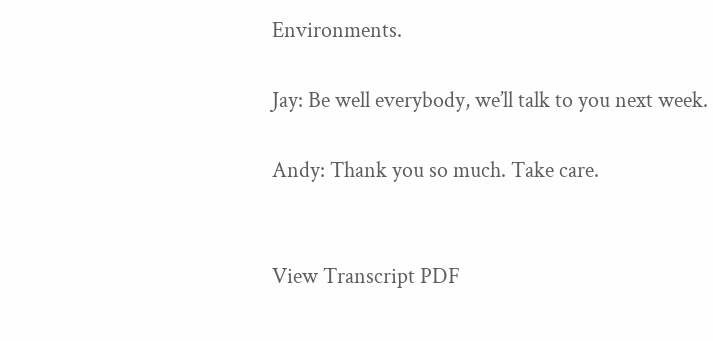Environments.

Jay: Be well everybody, we’ll talk to you next week.

Andy: Thank you so much. Take care.


View Transcript PDF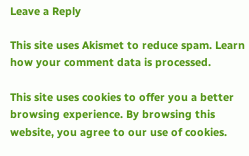Leave a Reply

This site uses Akismet to reduce spam. Learn how your comment data is processed.

This site uses cookies to offer you a better browsing experience. By browsing this website, you agree to our use of cookies.